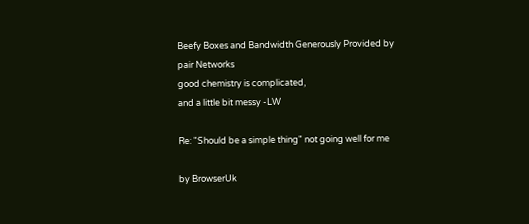Beefy Boxes and Bandwidth Generously Provided by pair Networks
good chemistry is complicated,
and a little bit messy -LW

Re: "Should be a simple thing" not going well for me

by BrowserUk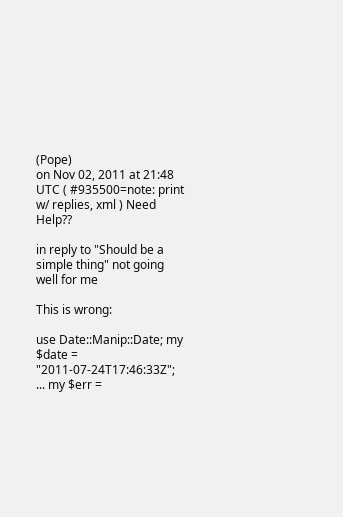(Pope)
on Nov 02, 2011 at 21:48 UTC ( #935500=note: print w/ replies, xml ) Need Help??

in reply to "Should be a simple thing" not going well for me

This is wrong:

use Date::Manip::Date; my $date = "2011-07-24T17:46:33Z"; ... my $err =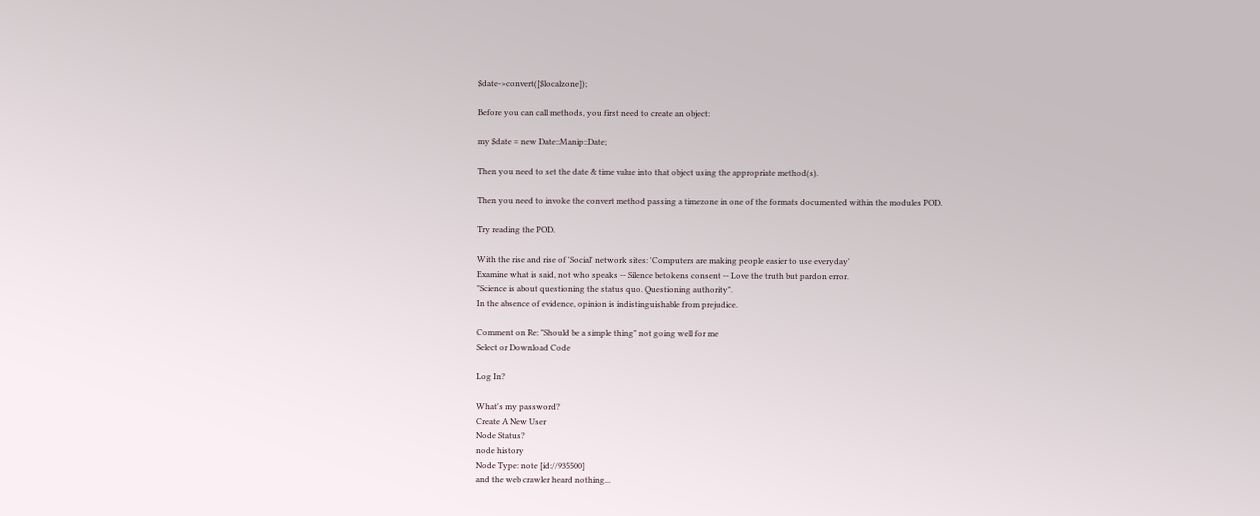$date->convert([$localzone]);

Before you can call methods, you first need to create an object:

my $date = new Date::Manip::Date;

Then you need to set the date & time value into that object using the appropriate method(s).

Then you need to invoke the convert method passing a timezone in one of the formats documented within the modules POD.

Try reading the POD.

With the rise and rise of 'Social' network sites: 'Computers are making people easier to use everyday'
Examine what is said, not who speaks -- Silence betokens consent -- Love the truth but pardon error.
"Science is about questioning the status quo. Questioning authority".
In the absence of evidence, opinion is indistinguishable from prejudice.

Comment on Re: "Should be a simple thing" not going well for me
Select or Download Code

Log In?

What's my password?
Create A New User
Node Status?
node history
Node Type: note [id://935500]
and the web crawler heard nothing...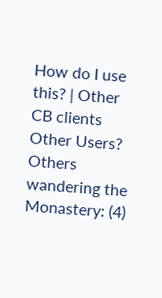How do I use this? | Other CB clients
Other Users?
Others wandering the Monastery: (4)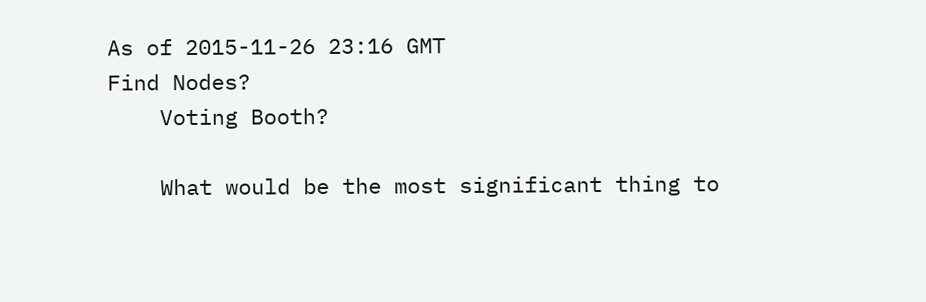As of 2015-11-26 23:16 GMT
Find Nodes?
    Voting Booth?

    What would be the most significant thing to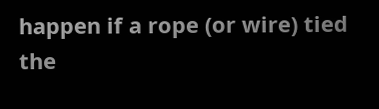happen if a rope (or wire) tied the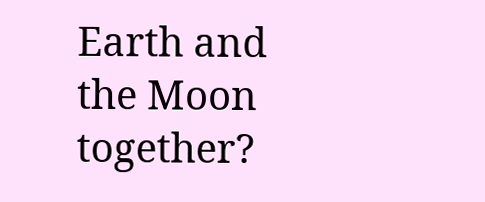Earth and the Moon together?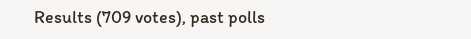Results (709 votes), past polls